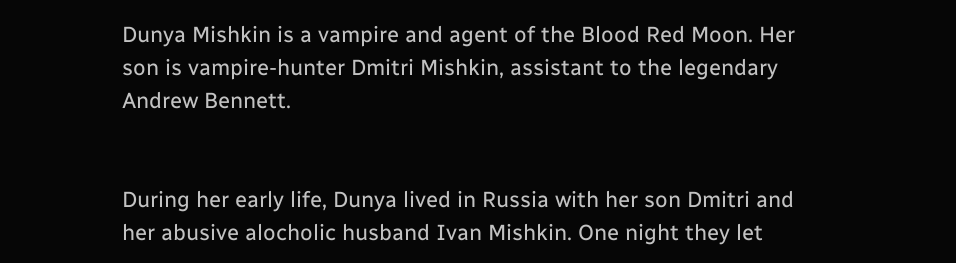Dunya Mishkin is a vampire and agent of the Blood Red Moon. Her son is vampire-hunter Dmitri Mishkin, assistant to the legendary Andrew Bennett.


During her early life, Dunya lived in Russia with her son Dmitri and her abusive alocholic husband Ivan Mishkin. One night they let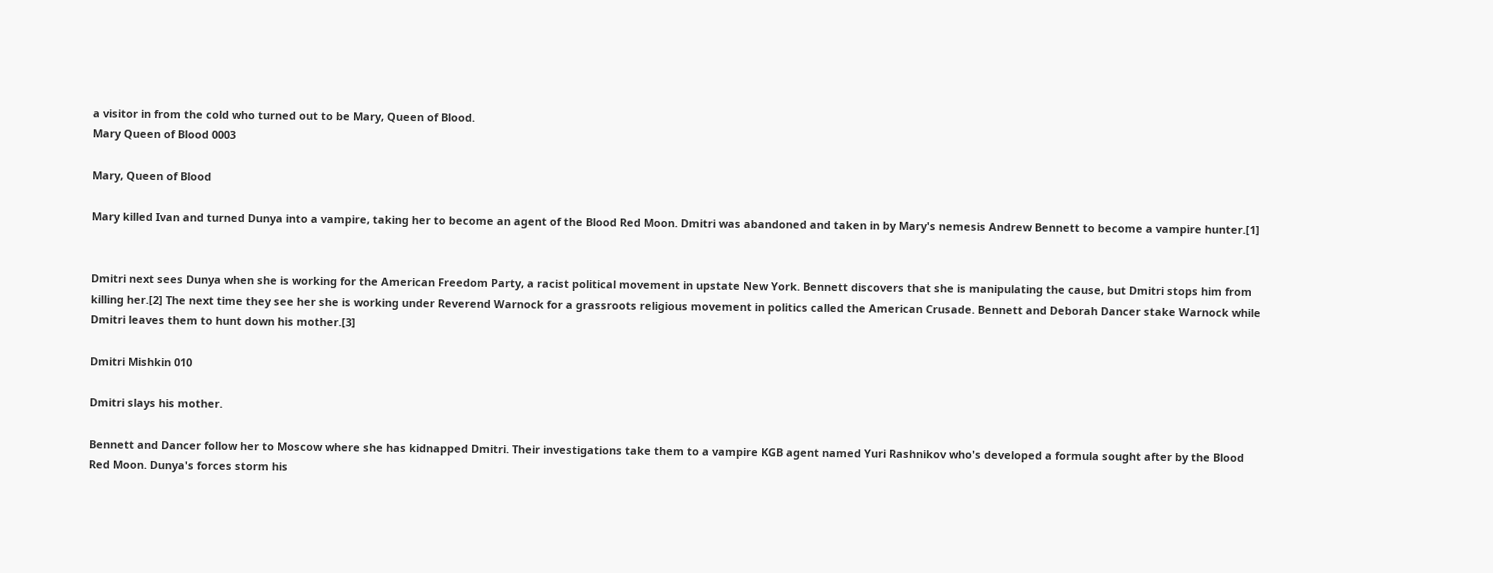a visitor in from the cold who turned out to be Mary, Queen of Blood.
Mary Queen of Blood 0003

Mary, Queen of Blood

Mary killed Ivan and turned Dunya into a vampire, taking her to become an agent of the Blood Red Moon. Dmitri was abandoned and taken in by Mary's nemesis Andrew Bennett to become a vampire hunter.[1]


Dmitri next sees Dunya when she is working for the American Freedom Party, a racist political movement in upstate New York. Bennett discovers that she is manipulating the cause, but Dmitri stops him from killing her.[2] The next time they see her she is working under Reverend Warnock for a grassroots religious movement in politics called the American Crusade. Bennett and Deborah Dancer stake Warnock while Dmitri leaves them to hunt down his mother.[3]

Dmitri Mishkin 010

Dmitri slays his mother.

Bennett and Dancer follow her to Moscow where she has kidnapped Dmitri. Their investigations take them to a vampire KGB agent named Yuri Rashnikov who's developed a formula sought after by the Blood Red Moon. Dunya's forces storm his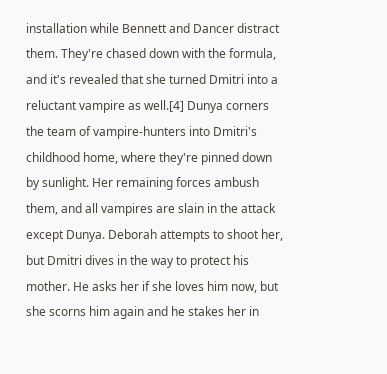installation while Bennett and Dancer distract them. They're chased down with the formula, and it's revealed that she turned Dmitri into a reluctant vampire as well.[4] Dunya corners the team of vampire-hunters into Dmitri's childhood home, where they're pinned down by sunlight. Her remaining forces ambush them, and all vampires are slain in the attack except Dunya. Deborah attempts to shoot her, but Dmitri dives in the way to protect his mother. He asks her if she loves him now, but she scorns him again and he stakes her in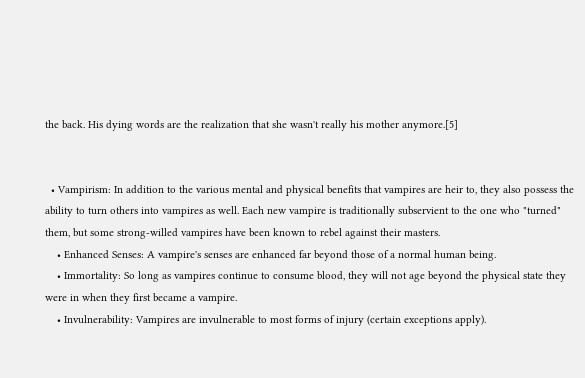the back. His dying words are the realization that she wasn't really his mother anymore.[5]


  • Vampirism: In addition to the various mental and physical benefits that vampires are heir to, they also possess the ability to turn others into vampires as well. Each new vampire is traditionally subservient to the one who "turned" them, but some strong-willed vampires have been known to rebel against their masters.
    • Enhanced Senses: A vampire's senses are enhanced far beyond those of a normal human being.
    • Immortality: So long as vampires continue to consume blood, they will not age beyond the physical state they were in when they first became a vampire.
    • Invulnerability: Vampires are invulnerable to most forms of injury (certain exceptions apply).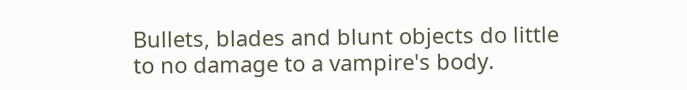Bullets, blades and blunt objects do little to no damage to a vampire's body.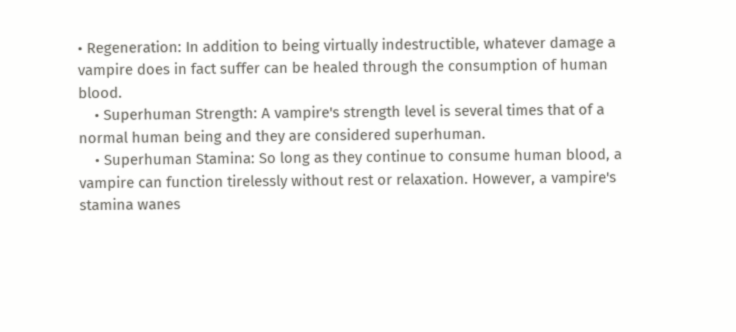• Regeneration: In addition to being virtually indestructible, whatever damage a vampire does in fact suffer can be healed through the consumption of human blood.
    • Superhuman Strength: A vampire's strength level is several times that of a normal human being and they are considered superhuman.
    • Superhuman Stamina: So long as they continue to consume human blood, a vampire can function tirelessly without rest or relaxation. However, a vampire's stamina wanes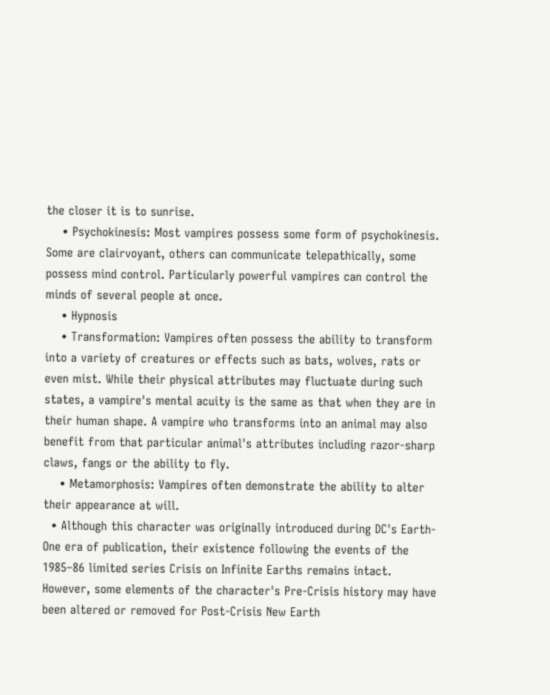the closer it is to sunrise.
    • Psychokinesis: Most vampires possess some form of psychokinesis. Some are clairvoyant, others can communicate telepathically, some possess mind control. Particularly powerful vampires can control the minds of several people at once.
    • Hypnosis
    • Transformation: Vampires often possess the ability to transform into a variety of creatures or effects such as bats, wolves, rats or even mist. While their physical attributes may fluctuate during such states, a vampire's mental acuity is the same as that when they are in their human shape. A vampire who transforms into an animal may also benefit from that particular animal's attributes including razor-sharp claws, fangs or the ability to fly.
    • Metamorphosis: Vampires often demonstrate the ability to alter their appearance at will.
  • Although this character was originally introduced during DC's Earth-One era of publication, their existence following the events of the 1985–86 limited series Crisis on Infinite Earths remains intact. However, some elements of the character's Pre-Crisis history may have been altered or removed for Post-Crisis New Earth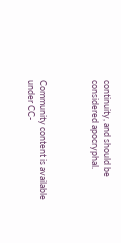continuity, and should be considered apocryphal.



Community content is available under CC-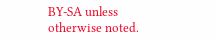BY-SA unless otherwise noted.